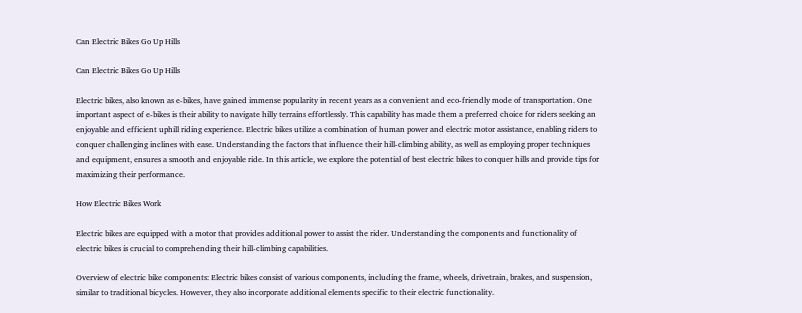Can Electric Bikes Go Up Hills

Can Electric Bikes Go Up Hills

Electric bikes, also known as e-bikes, have gained immense popularity in recent years as a convenient and eco-friendly mode of transportation. One important aspect of e-bikes is their ability to navigate hilly terrains effortlessly. This capability has made them a preferred choice for riders seeking an enjoyable and efficient uphill riding experience. Electric bikes utilize a combination of human power and electric motor assistance, enabling riders to conquer challenging inclines with ease. Understanding the factors that influence their hill-climbing ability, as well as employing proper techniques and equipment, ensures a smooth and enjoyable ride. In this article, we explore the potential of best electric bikes to conquer hills and provide tips for maximizing their performance.

How Electric Bikes Work

Electric bikes are equipped with a motor that provides additional power to assist the rider. Understanding the components and functionality of electric bikes is crucial to comprehending their hill-climbing capabilities.

Overview of electric bike components: Electric bikes consist of various components, including the frame, wheels, drivetrain, brakes, and suspension, similar to traditional bicycles. However, they also incorporate additional elements specific to their electric functionality.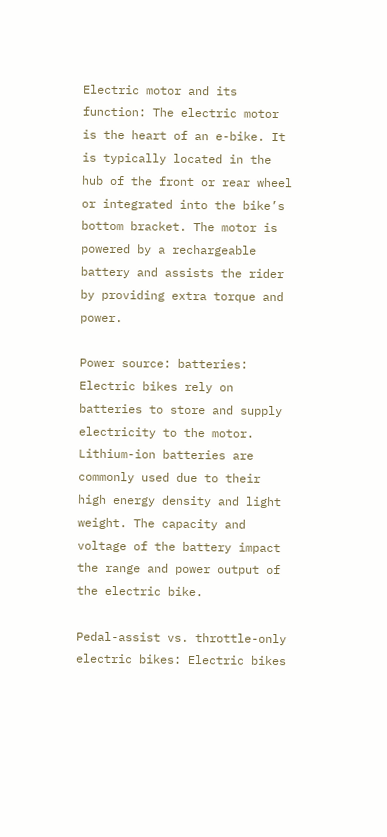Electric motor and its function: The electric motor is the heart of an e-bike. It is typically located in the hub of the front or rear wheel or integrated into the bike’s bottom bracket. The motor is powered by a rechargeable battery and assists the rider by providing extra torque and power.

Power source: batteries: Electric bikes rely on batteries to store and supply electricity to the motor. Lithium-ion batteries are commonly used due to their high energy density and light weight. The capacity and voltage of the battery impact the range and power output of the electric bike.

Pedal-assist vs. throttle-only electric bikes: Electric bikes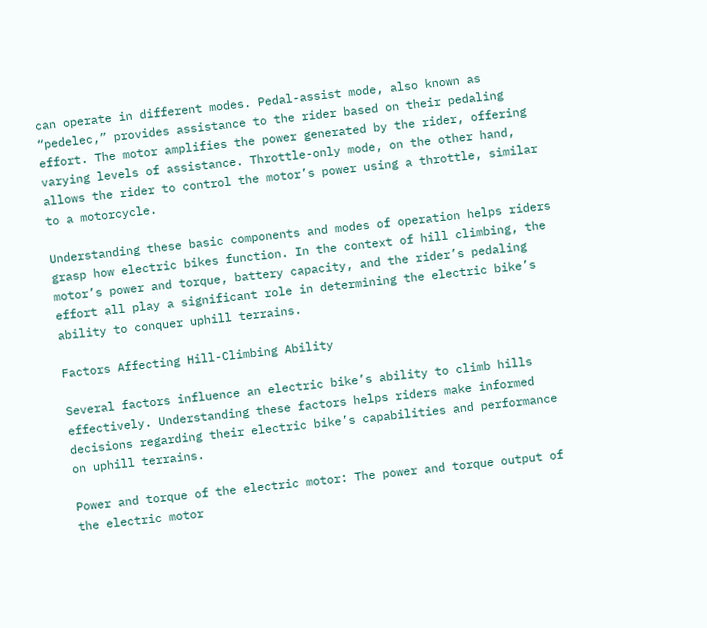can operate in different modes. Pedal-assist mode, also known as “pedelec,” provides assistance to the rider based on their pedaling effort. The motor amplifies the power generated by the rider, offering varying levels of assistance. Throttle-only mode, on the other hand, allows the rider to control the motor’s power using a throttle, similar to a motorcycle.

Understanding these basic components and modes of operation helps riders grasp how electric bikes function. In the context of hill climbing, the motor’s power and torque, battery capacity, and the rider’s pedaling effort all play a significant role in determining the electric bike’s ability to conquer uphill terrains.

Factors Affecting Hill-Climbing Ability

Several factors influence an electric bike’s ability to climb hills effectively. Understanding these factors helps riders make informed decisions regarding their electric bike’s capabilities and performance on uphill terrains.

Power and torque of the electric motor: The power and torque output of the electric motor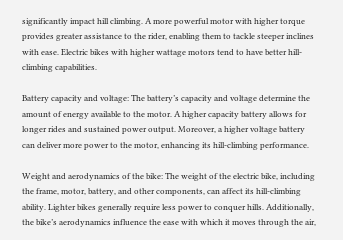significantly impact hill climbing. A more powerful motor with higher torque provides greater assistance to the rider, enabling them to tackle steeper inclines with ease. Electric bikes with higher wattage motors tend to have better hill-climbing capabilities.

Battery capacity and voltage: The battery’s capacity and voltage determine the amount of energy available to the motor. A higher capacity battery allows for longer rides and sustained power output. Moreover, a higher voltage battery can deliver more power to the motor, enhancing its hill-climbing performance.

Weight and aerodynamics of the bike: The weight of the electric bike, including the frame, motor, battery, and other components, can affect its hill-climbing ability. Lighter bikes generally require less power to conquer hills. Additionally, the bike’s aerodynamics influence the ease with which it moves through the air,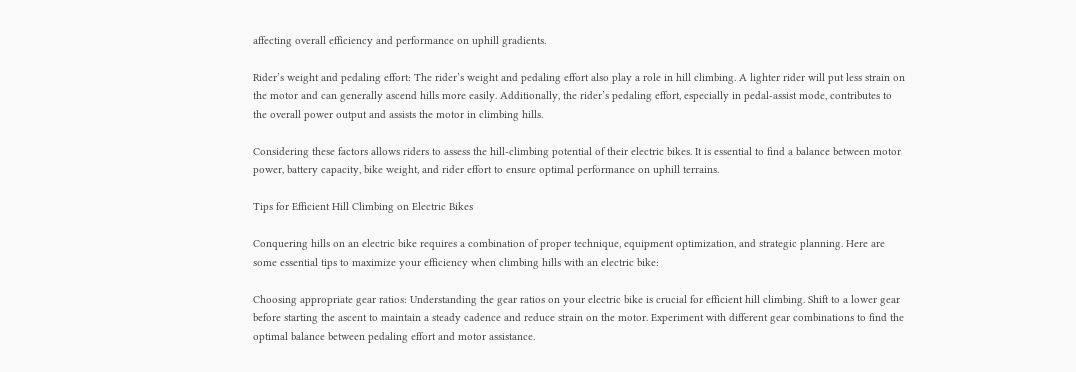affecting overall efficiency and performance on uphill gradients.

Rider’s weight and pedaling effort: The rider’s weight and pedaling effort also play a role in hill climbing. A lighter rider will put less strain on the motor and can generally ascend hills more easily. Additionally, the rider’s pedaling effort, especially in pedal-assist mode, contributes to the overall power output and assists the motor in climbing hills.

Considering these factors allows riders to assess the hill-climbing potential of their electric bikes. It is essential to find a balance between motor power, battery capacity, bike weight, and rider effort to ensure optimal performance on uphill terrains.

Tips for Efficient Hill Climbing on Electric Bikes

Conquering hills on an electric bike requires a combination of proper technique, equipment optimization, and strategic planning. Here are some essential tips to maximize your efficiency when climbing hills with an electric bike:

Choosing appropriate gear ratios: Understanding the gear ratios on your electric bike is crucial for efficient hill climbing. Shift to a lower gear before starting the ascent to maintain a steady cadence and reduce strain on the motor. Experiment with different gear combinations to find the optimal balance between pedaling effort and motor assistance.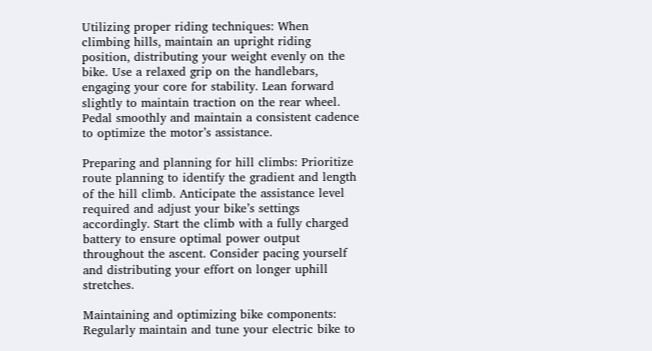Utilizing proper riding techniques: When climbing hills, maintain an upright riding position, distributing your weight evenly on the bike. Use a relaxed grip on the handlebars, engaging your core for stability. Lean forward slightly to maintain traction on the rear wheel. Pedal smoothly and maintain a consistent cadence to optimize the motor’s assistance.

Preparing and planning for hill climbs: Prioritize route planning to identify the gradient and length of the hill climb. Anticipate the assistance level required and adjust your bike’s settings accordingly. Start the climb with a fully charged battery to ensure optimal power output throughout the ascent. Consider pacing yourself and distributing your effort on longer uphill stretches.

Maintaining and optimizing bike components: Regularly maintain and tune your electric bike to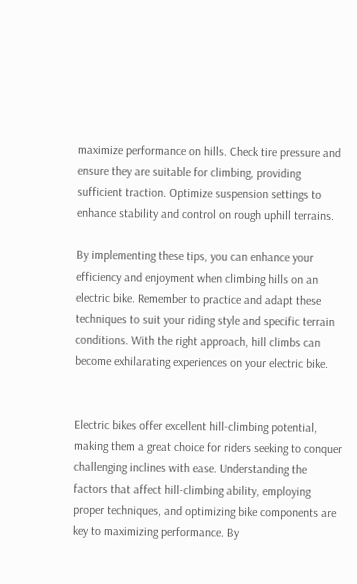maximize performance on hills. Check tire pressure and ensure they are suitable for climbing, providing sufficient traction. Optimize suspension settings to enhance stability and control on rough uphill terrains.

By implementing these tips, you can enhance your efficiency and enjoyment when climbing hills on an electric bike. Remember to practice and adapt these techniques to suit your riding style and specific terrain conditions. With the right approach, hill climbs can become exhilarating experiences on your electric bike.


Electric bikes offer excellent hill-climbing potential, making them a great choice for riders seeking to conquer challenging inclines with ease. Understanding the factors that affect hill-climbing ability, employing proper techniques, and optimizing bike components are key to maximizing performance. By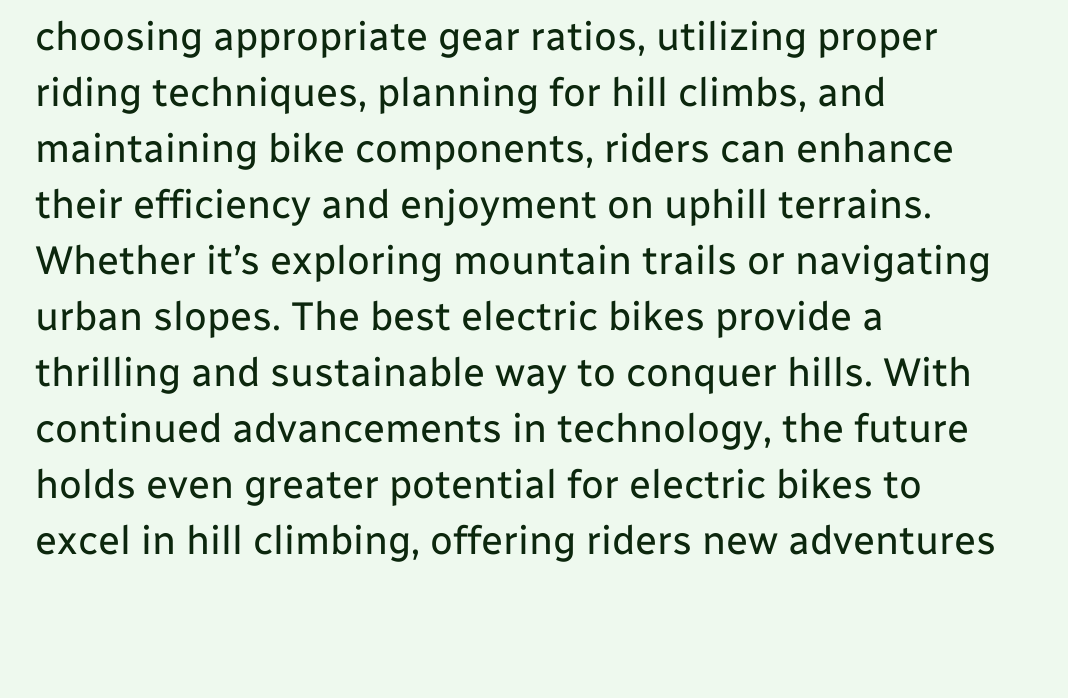choosing appropriate gear ratios, utilizing proper riding techniques, planning for hill climbs, and maintaining bike components, riders can enhance their efficiency and enjoyment on uphill terrains. Whether it’s exploring mountain trails or navigating urban slopes. The best electric bikes provide a thrilling and sustainable way to conquer hills. With continued advancements in technology, the future holds even greater potential for electric bikes to excel in hill climbing, offering riders new adventures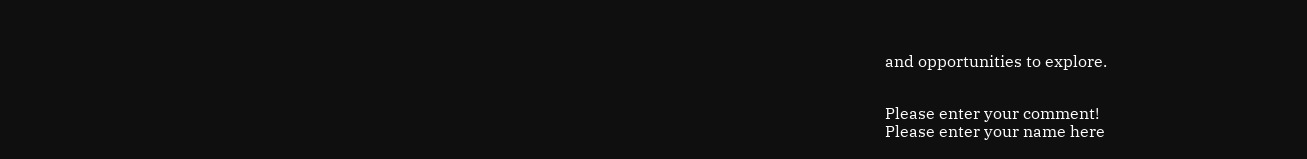and opportunities to explore.


Please enter your comment!
Please enter your name here